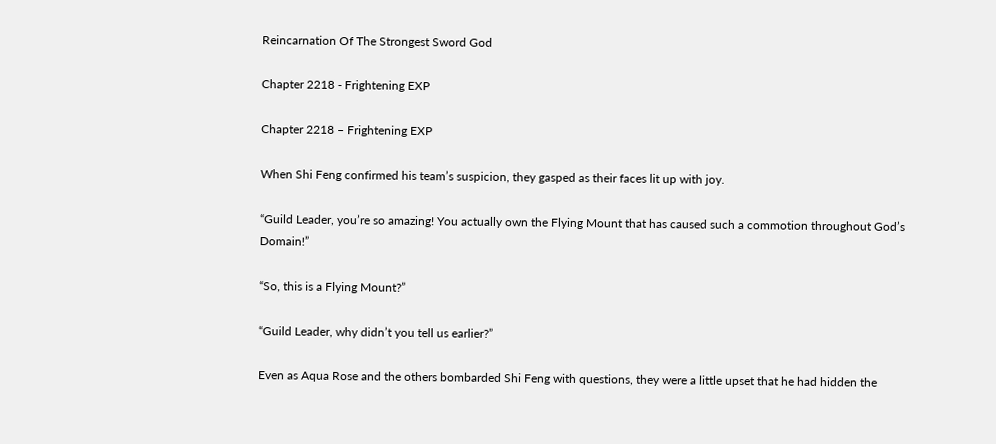Reincarnation Of The Strongest Sword God

Chapter 2218 - Frightening EXP

Chapter 2218 – Frightening EXP

When Shi Feng confirmed his team’s suspicion, they gasped as their faces lit up with joy.

“Guild Leader, you’re so amazing! You actually own the Flying Mount that has caused such a commotion throughout God’s Domain!”

“So, this is a Flying Mount?”

“Guild Leader, why didn’t you tell us earlier?”

Even as Aqua Rose and the others bombarded Shi Feng with questions, they were a little upset that he had hidden the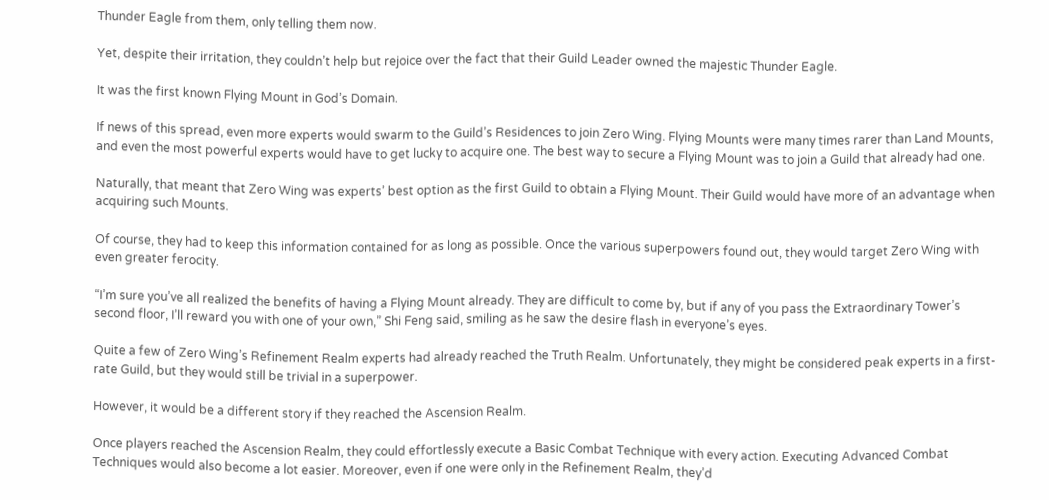Thunder Eagle from them, only telling them now.

Yet, despite their irritation, they couldn’t help but rejoice over the fact that their Guild Leader owned the majestic Thunder Eagle.

It was the first known Flying Mount in God’s Domain.

If news of this spread, even more experts would swarm to the Guild’s Residences to join Zero Wing. Flying Mounts were many times rarer than Land Mounts, and even the most powerful experts would have to get lucky to acquire one. The best way to secure a Flying Mount was to join a Guild that already had one.

Naturally, that meant that Zero Wing was experts’ best option as the first Guild to obtain a Flying Mount. Their Guild would have more of an advantage when acquiring such Mounts.

Of course, they had to keep this information contained for as long as possible. Once the various superpowers found out, they would target Zero Wing with even greater ferocity.

“I’m sure you’ve all realized the benefits of having a Flying Mount already. They are difficult to come by, but if any of you pass the Extraordinary Tower’s second floor, I’ll reward you with one of your own,” Shi Feng said, smiling as he saw the desire flash in everyone’s eyes.

Quite a few of Zero Wing’s Refinement Realm experts had already reached the Truth Realm. Unfortunately, they might be considered peak experts in a first-rate Guild, but they would still be trivial in a superpower.

However, it would be a different story if they reached the Ascension Realm.

Once players reached the Ascension Realm, they could effortlessly execute a Basic Combat Technique with every action. Executing Advanced Combat Techniques would also become a lot easier. Moreover, even if one were only in the Refinement Realm, they’d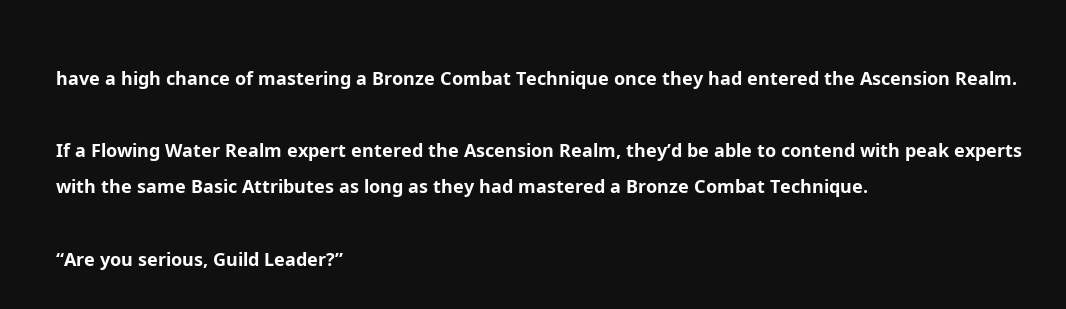have a high chance of mastering a Bronze Combat Technique once they had entered the Ascension Realm.

If a Flowing Water Realm expert entered the Ascension Realm, they’d be able to contend with peak experts with the same Basic Attributes as long as they had mastered a Bronze Combat Technique.

“Are you serious, Guild Leader?”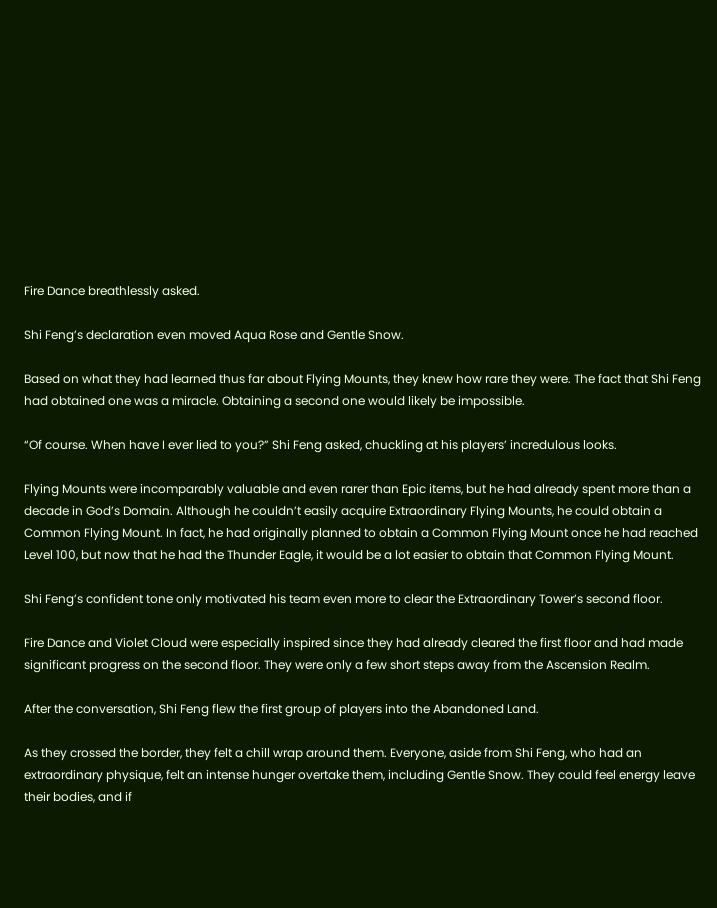Fire Dance breathlessly asked.

Shi Feng’s declaration even moved Aqua Rose and Gentle Snow.

Based on what they had learned thus far about Flying Mounts, they knew how rare they were. The fact that Shi Feng had obtained one was a miracle. Obtaining a second one would likely be impossible.

“Of course. When have I ever lied to you?” Shi Feng asked, chuckling at his players’ incredulous looks.

Flying Mounts were incomparably valuable and even rarer than Epic items, but he had already spent more than a decade in God’s Domain. Although he couldn’t easily acquire Extraordinary Flying Mounts, he could obtain a Common Flying Mount. In fact, he had originally planned to obtain a Common Flying Mount once he had reached Level 100, but now that he had the Thunder Eagle, it would be a lot easier to obtain that Common Flying Mount.

Shi Feng’s confident tone only motivated his team even more to clear the Extraordinary Tower’s second floor.

Fire Dance and Violet Cloud were especially inspired since they had already cleared the first floor and had made significant progress on the second floor. They were only a few short steps away from the Ascension Realm.

After the conversation, Shi Feng flew the first group of players into the Abandoned Land.

As they crossed the border, they felt a chill wrap around them. Everyone, aside from Shi Feng, who had an extraordinary physique, felt an intense hunger overtake them, including Gentle Snow. They could feel energy leave their bodies, and if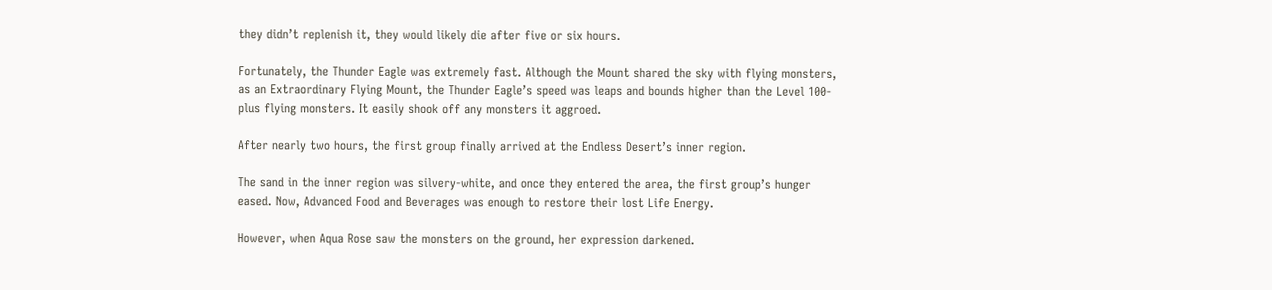they didn’t replenish it, they would likely die after five or six hours.

Fortunately, the Thunder Eagle was extremely fast. Although the Mount shared the sky with flying monsters, as an Extraordinary Flying Mount, the Thunder Eagle’s speed was leaps and bounds higher than the Level 100-plus flying monsters. It easily shook off any monsters it aggroed.

After nearly two hours, the first group finally arrived at the Endless Desert’s inner region.

The sand in the inner region was silvery-white, and once they entered the area, the first group’s hunger eased. Now, Advanced Food and Beverages was enough to restore their lost Life Energy.

However, when Aqua Rose saw the monsters on the ground, her expression darkened.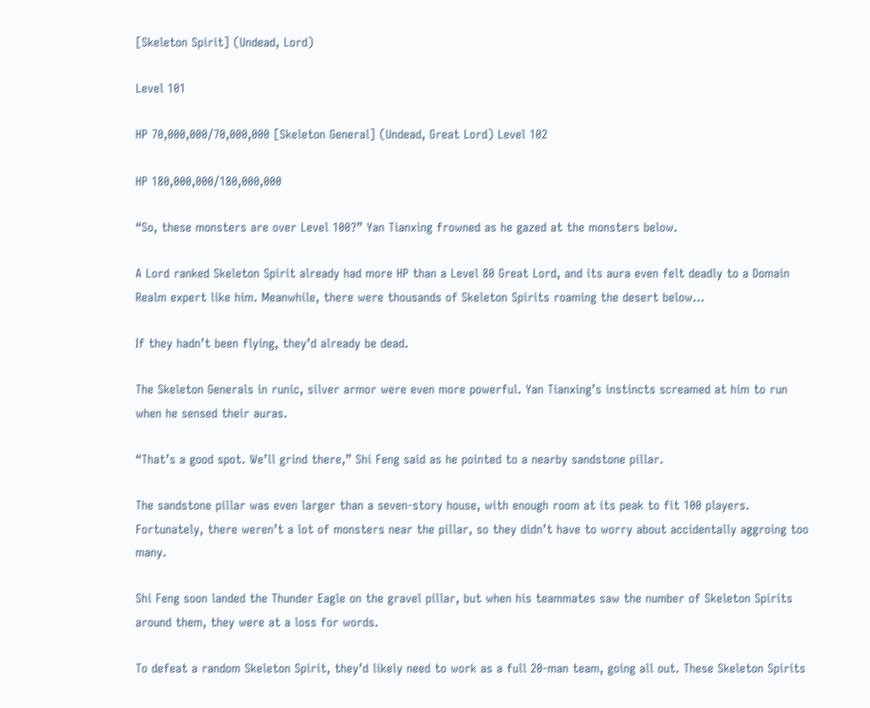[Skeleton Spirit] (Undead, Lord)

Level 101

HP 70,000,000/70,000,000 [Skeleton General] (Undead, Great Lord) Level 102

HP 180,000,000/180,000,000

“So, these monsters are over Level 100?” Yan Tianxing frowned as he gazed at the monsters below.

A Lord ranked Skeleton Spirit already had more HP than a Level 80 Great Lord, and its aura even felt deadly to a Domain Realm expert like him. Meanwhile, there were thousands of Skeleton Spirits roaming the desert below…

If they hadn’t been flying, they’d already be dead.

The Skeleton Generals in runic, silver armor were even more powerful. Yan Tianxing’s instincts screamed at him to run when he sensed their auras.

“That’s a good spot. We’ll grind there,” Shi Feng said as he pointed to a nearby sandstone pillar.

The sandstone pillar was even larger than a seven-story house, with enough room at its peak to fit 100 players. Fortunately, there weren’t a lot of monsters near the pillar, so they didn’t have to worry about accidentally aggroing too many.

Shi Feng soon landed the Thunder Eagle on the gravel pillar, but when his teammates saw the number of Skeleton Spirits around them, they were at a loss for words.

To defeat a random Skeleton Spirit, they’d likely need to work as a full 20-man team, going all out. These Skeleton Spirits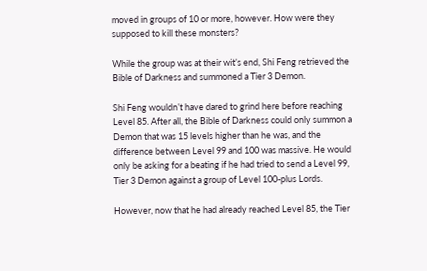moved in groups of 10 or more, however. How were they supposed to kill these monsters?

While the group was at their wit’s end, Shi Feng retrieved the Bible of Darkness and summoned a Tier 3 Demon.

Shi Feng wouldn’t have dared to grind here before reaching Level 85. After all, the Bible of Darkness could only summon a Demon that was 15 levels higher than he was, and the difference between Level 99 and 100 was massive. He would only be asking for a beating if he had tried to send a Level 99, Tier 3 Demon against a group of Level 100-plus Lords.

However, now that he had already reached Level 85, the Tier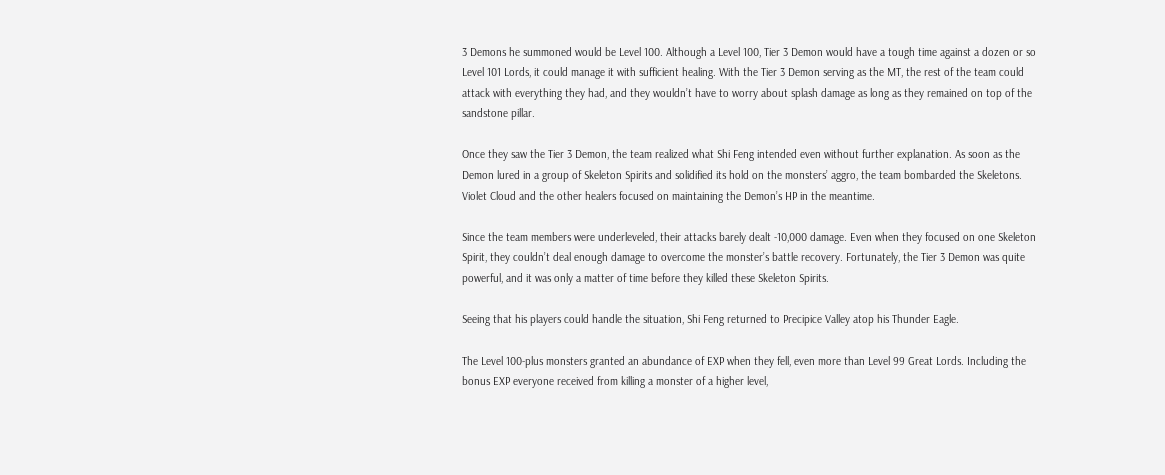3 Demons he summoned would be Level 100. Although a Level 100, Tier 3 Demon would have a tough time against a dozen or so Level 101 Lords, it could manage it with sufficient healing. With the Tier 3 Demon serving as the MT, the rest of the team could attack with everything they had, and they wouldn’t have to worry about splash damage as long as they remained on top of the sandstone pillar.

Once they saw the Tier 3 Demon, the team realized what Shi Feng intended even without further explanation. As soon as the Demon lured in a group of Skeleton Spirits and solidified its hold on the monsters’ aggro, the team bombarded the Skeletons. Violet Cloud and the other healers focused on maintaining the Demon’s HP in the meantime.

Since the team members were underleveled, their attacks barely dealt -10,000 damage. Even when they focused on one Skeleton Spirit, they couldn’t deal enough damage to overcome the monster’s battle recovery. Fortunately, the Tier 3 Demon was quite powerful, and it was only a matter of time before they killed these Skeleton Spirits.

Seeing that his players could handle the situation, Shi Feng returned to Precipice Valley atop his Thunder Eagle.

The Level 100-plus monsters granted an abundance of EXP when they fell, even more than Level 99 Great Lords. Including the bonus EXP everyone received from killing a monster of a higher level,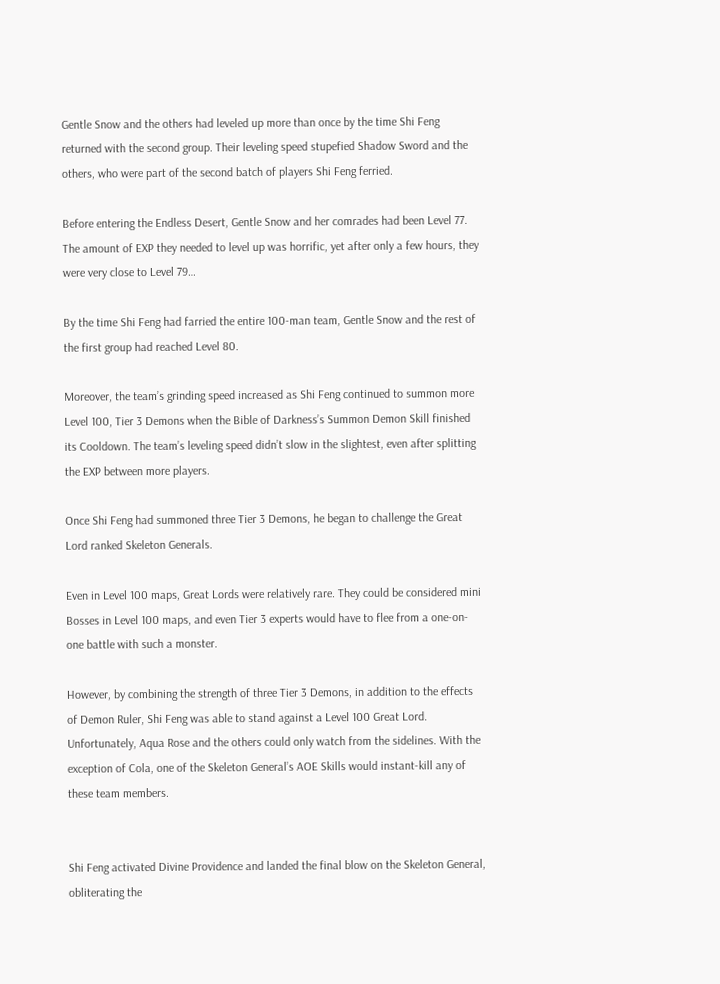Gentle Snow and the others had leveled up more than once by the time Shi Feng returned with the second group. Their leveling speed stupefied Shadow Sword and the others, who were part of the second batch of players Shi Feng ferried.

Before entering the Endless Desert, Gentle Snow and her comrades had been Level 77. The amount of EXP they needed to level up was horrific, yet after only a few hours, they were very close to Level 79…

By the time Shi Feng had farried the entire 100-man team, Gentle Snow and the rest of the first group had reached Level 80.

Moreover, the team’s grinding speed increased as Shi Feng continued to summon more Level 100, Tier 3 Demons when the Bible of Darkness’s Summon Demon Skill finished its Cooldown. The team’s leveling speed didn’t slow in the slightest, even after splitting the EXP between more players.

Once Shi Feng had summoned three Tier 3 Demons, he began to challenge the Great Lord ranked Skeleton Generals.

Even in Level 100 maps, Great Lords were relatively rare. They could be considered mini Bosses in Level 100 maps, and even Tier 3 experts would have to flee from a one-on-one battle with such a monster.

However, by combining the strength of three Tier 3 Demons, in addition to the effects of Demon Ruler, Shi Feng was able to stand against a Level 100 Great Lord. Unfortunately, Aqua Rose and the others could only watch from the sidelines. With the exception of Cola, one of the Skeleton General’s AOE Skills would instant-kill any of these team members.


Shi Feng activated Divine Providence and landed the final blow on the Skeleton General, obliterating the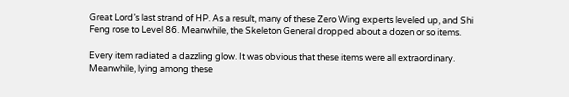Great Lord’s last strand of HP. As a result, many of these Zero Wing experts leveled up, and Shi Feng rose to Level 86. Meanwhile, the Skeleton General dropped about a dozen or so items.

Every item radiated a dazzling glow. It was obvious that these items were all extraordinary. Meanwhile, lying among these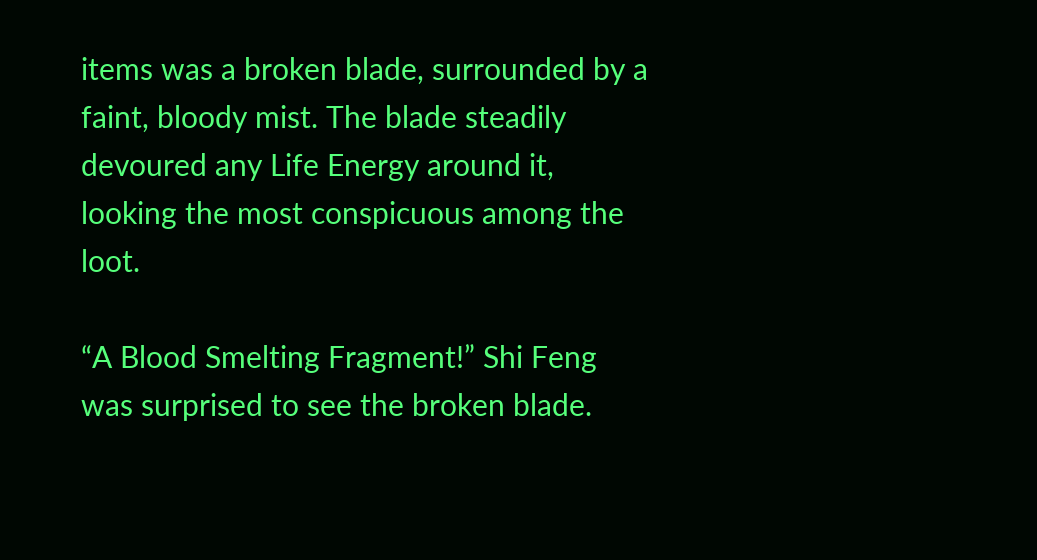items was a broken blade, surrounded by a faint, bloody mist. The blade steadily devoured any Life Energy around it, looking the most conspicuous among the loot.

“A Blood Smelting Fragment!” Shi Feng was surprised to see the broken blade.